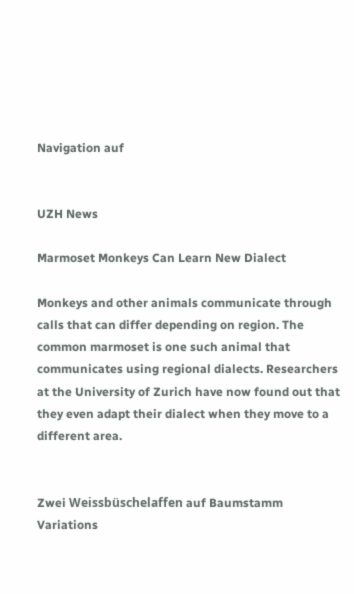Navigation auf


UZH News

Marmoset Monkeys Can Learn New Dialect

Monkeys and other animals communicate through calls that can differ depending on region. The common marmoset is one such animal that communicates using regional dialects. Researchers at the University of Zurich have now found out that they even adapt their dialect when they move to a different area.


Zwei Weissbüschelaffen auf Baumstamm
Variations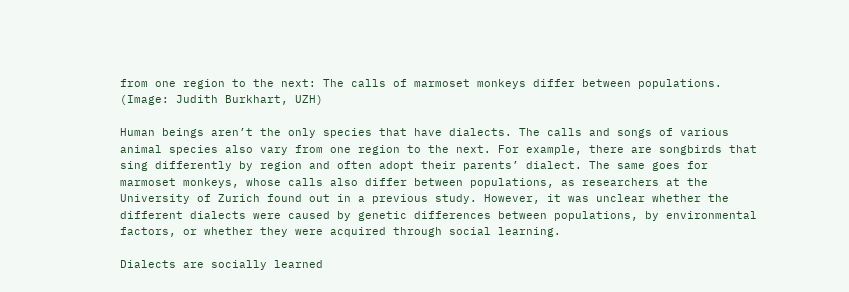from one region to the next: The calls of marmoset monkeys differ between populations. (Image: Judith Burkhart, UZH)

Human beings aren’t the only species that have dialects. The calls and songs of various animal species also vary from one region to the next. For example, there are songbirds that sing differently by region and often adopt their parents’ dialect. The same goes for marmoset monkeys, whose calls also differ between populations, as researchers at the University of Zurich found out in a previous study. However, it was unclear whether the different dialects were caused by genetic differences between populations, by environmental factors, or whether they were acquired through social learning.

Dialects are socially learned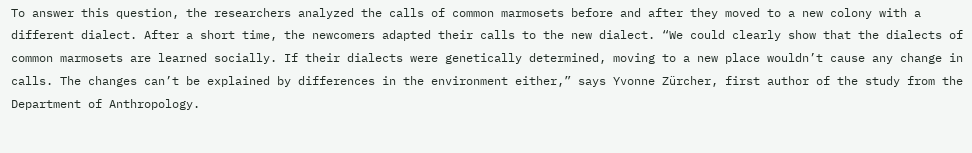To answer this question, the researchers analyzed the calls of common marmosets before and after they moved to a new colony with a different dialect. After a short time, the newcomers adapted their calls to the new dialect. “We could clearly show that the dialects of common marmosets are learned socially. If their dialects were genetically determined, moving to a new place wouldn’t cause any change in calls. The changes can’t be explained by differences in the environment either,” says Yvonne Zürcher, first author of the study from the Department of Anthropology.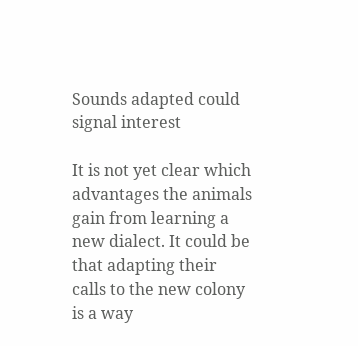Sounds adapted could signal interest

It is not yet clear which advantages the animals gain from learning a new dialect. It could be that adapting their calls to the new colony is a way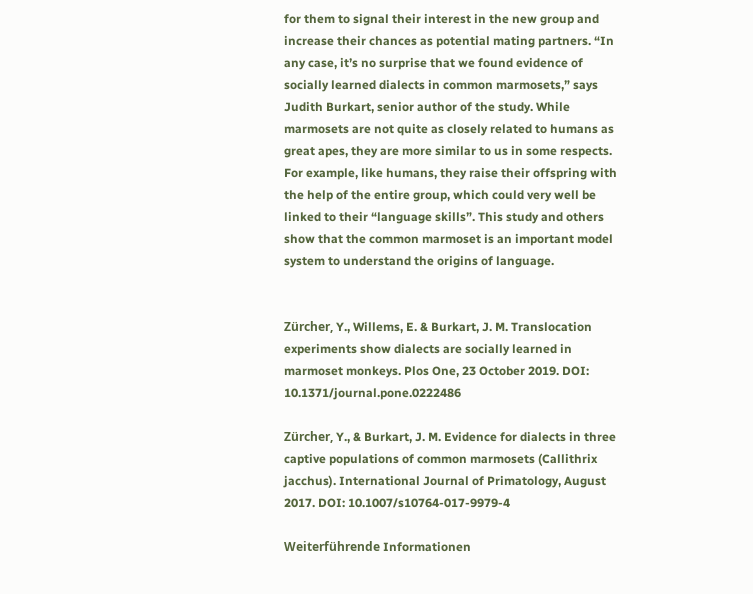for them to signal their interest in the new group and increase their chances as potential mating partners. “In any case, it’s no surprise that we found evidence of socially learned dialects in common marmosets,” says Judith Burkart, senior author of the study. While marmosets are not quite as closely related to humans as great apes, they are more similar to us in some respects. For example, like humans, they raise their offspring with the help of the entire group, which could very well be linked to their “language skills”. This study and others show that the common marmoset is an important model system to understand the origins of language.


Zürcher, Y., Willems, E. & Burkart, J. M. Translocation experiments show dialects are socially learned in marmoset monkeys. Plos One, 23 October 2019. DOI: 10.1371/journal.pone.0222486

Zürcher, Y., & Burkart, J. M. Evidence for dialects in three captive populations of common marmosets (Callithrix jacchus). International Journal of Primatology, August 2017. DOI: 10.1007/s10764-017-9979-4

Weiterführende Informationen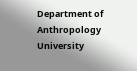Department of Anthropology
University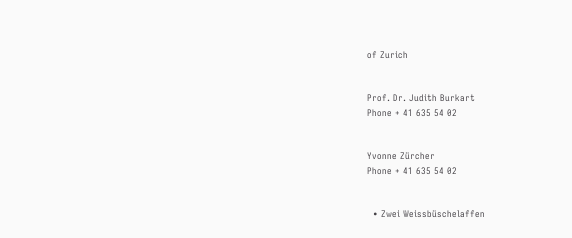of Zurich


Prof. Dr. Judith Burkart
Phone + 41 635 54 02


Yvonne Zürcher
Phone + 41 635 54 02


  • Zwei Weissbüschelaffen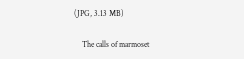(JPG, 3.13 MB)

    The calls of marmoset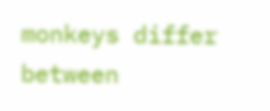monkeys differ between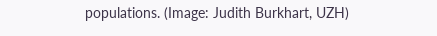populations. (Image: Judith Burkhart, UZH)